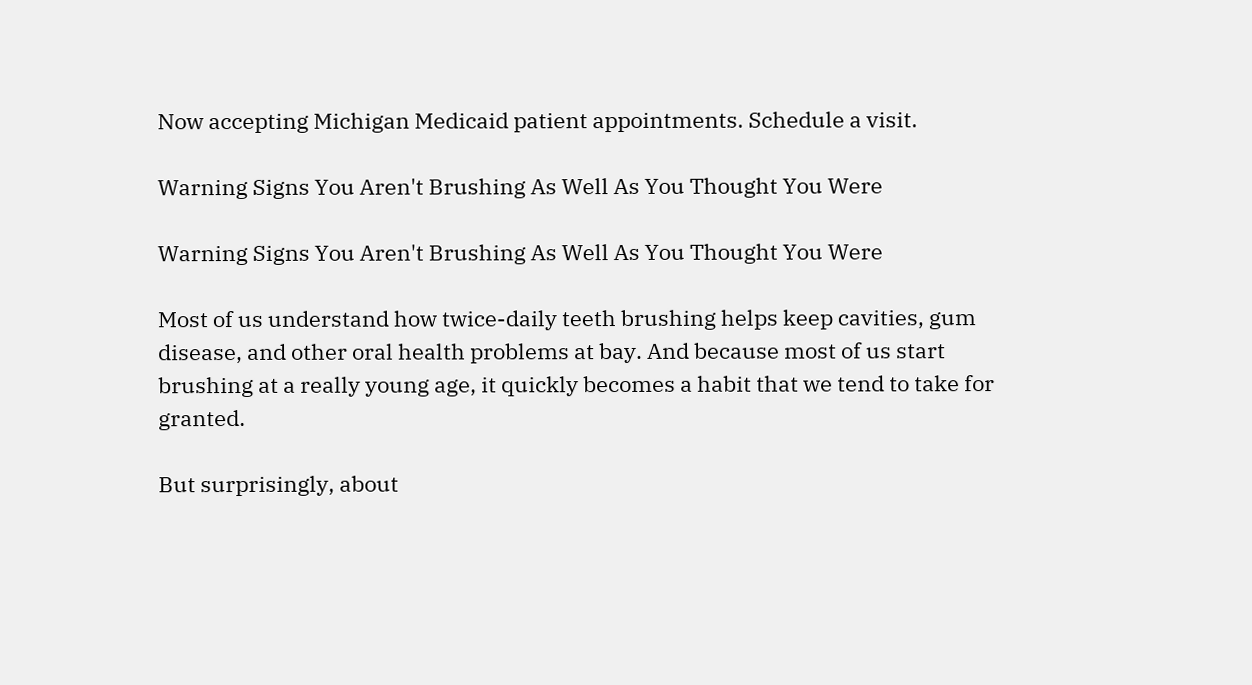Now accepting Michigan Medicaid patient appointments. Schedule a visit.

Warning Signs You Aren't Brushing As Well As You Thought You Were

Warning Signs You Aren't Brushing As Well As You Thought You Were

Most of us understand how twice-daily teeth brushing helps keep cavities, gum disease, and other oral health problems at bay. And because most of us start brushing at a really young age, it quickly becomes a habit that we tend to take for granted.

But surprisingly, about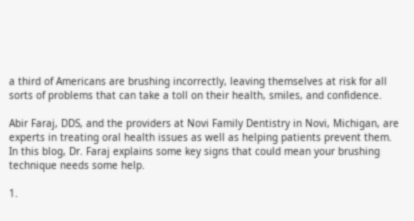a third of Americans are brushing incorrectly, leaving themselves at risk for all sorts of problems that can take a toll on their health, smiles, and confidence.

Abir Faraj, DDS, and the providers at Novi Family Dentistry in Novi, Michigan, are experts in treating oral health issues as well as helping patients prevent them. In this blog, Dr. Faraj explains some key signs that could mean your brushing technique needs some help.

1.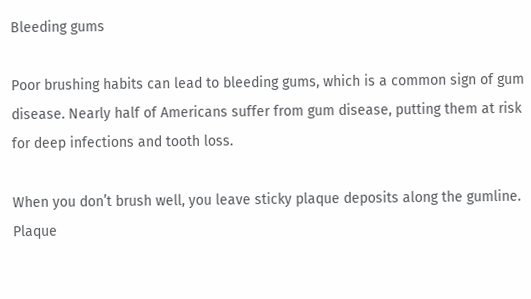Bleeding gums

Poor brushing habits can lead to bleeding gums, which is a common sign of gum disease. Nearly half of Americans suffer from gum disease, putting them at risk for deep infections and tooth loss.

When you don’t brush well, you leave sticky plaque deposits along the gumline. Plaque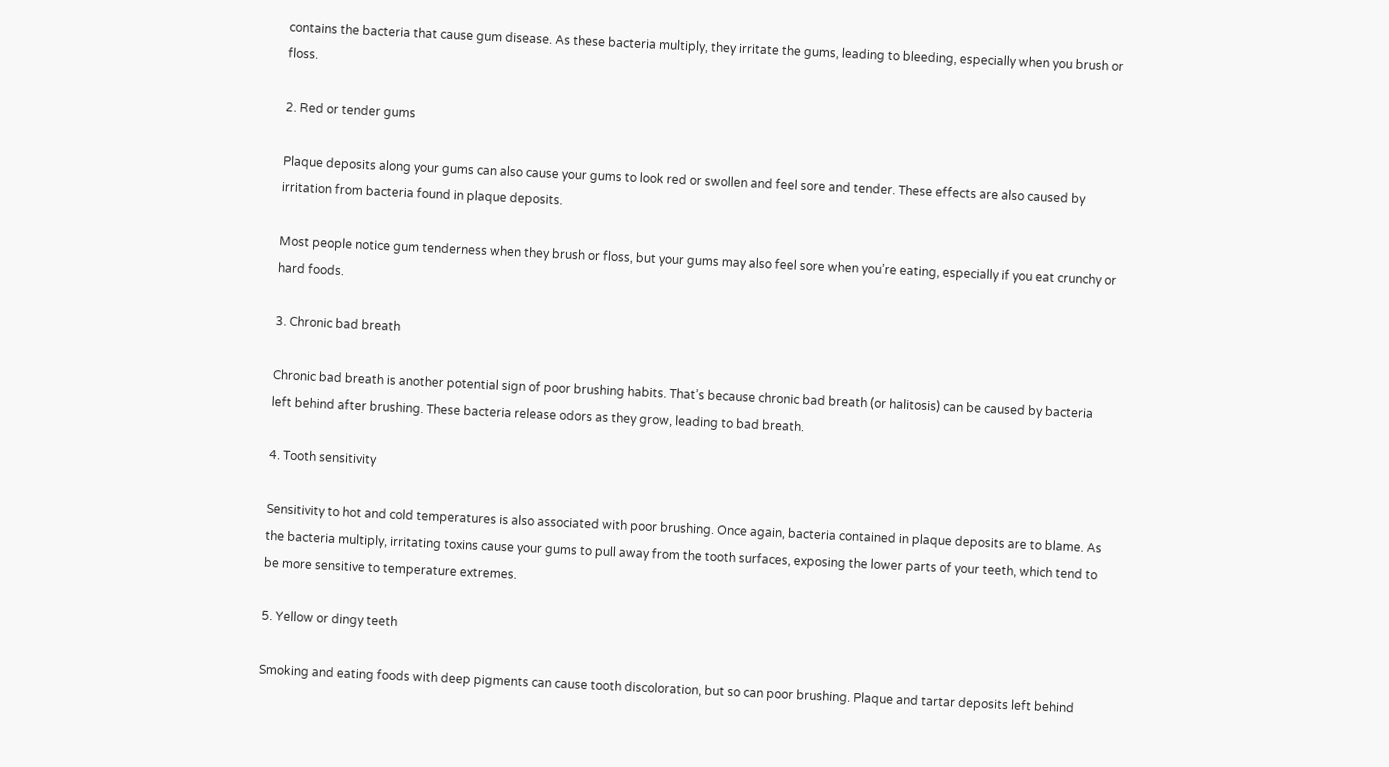contains the bacteria that cause gum disease. As these bacteria multiply, they irritate the gums, leading to bleeding, especially when you brush or floss.

2. Red or tender gums

Plaque deposits along your gums can also cause your gums to look red or swollen and feel sore and tender. These effects are also caused by irritation from bacteria found in plaque deposits.

Most people notice gum tenderness when they brush or floss, but your gums may also feel sore when you’re eating, especially if you eat crunchy or hard foods.

3. Chronic bad breath

Chronic bad breath is another potential sign of poor brushing habits. That’s because chronic bad breath (or halitosis) can be caused by bacteria left behind after brushing. These bacteria release odors as they grow, leading to bad breath.

4. Tooth sensitivity

Sensitivity to hot and cold temperatures is also associated with poor brushing. Once again, bacteria contained in plaque deposits are to blame. As the bacteria multiply, irritating toxins cause your gums to pull away from the tooth surfaces, exposing the lower parts of your teeth, which tend to be more sensitive to temperature extremes.

5. Yellow or dingy teeth

Smoking and eating foods with deep pigments can cause tooth discoloration, but so can poor brushing. Plaque and tartar deposits left behind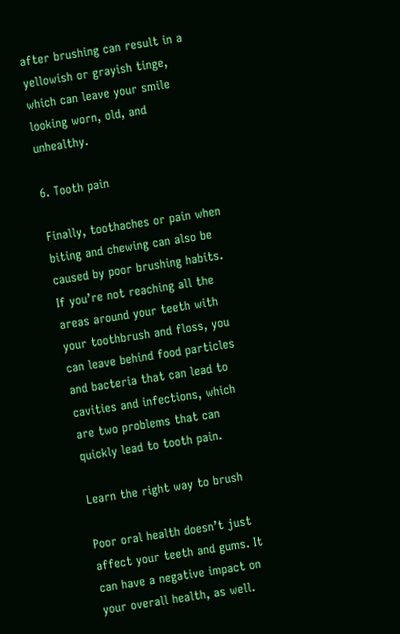after brushing can result in a yellowish or grayish tinge, which can leave your smile looking worn, old, and unhealthy.

6. Tooth pain

Finally, toothaches or pain when biting and chewing can also be caused by poor brushing habits. If you’re not reaching all the areas around your teeth with your toothbrush and floss, you can leave behind food particles and bacteria that can lead to cavities and infections, which are two problems that can quickly lead to tooth pain.

Learn the right way to brush

Poor oral health doesn’t just affect your teeth and gums. It can have a negative impact on your overall health, as well.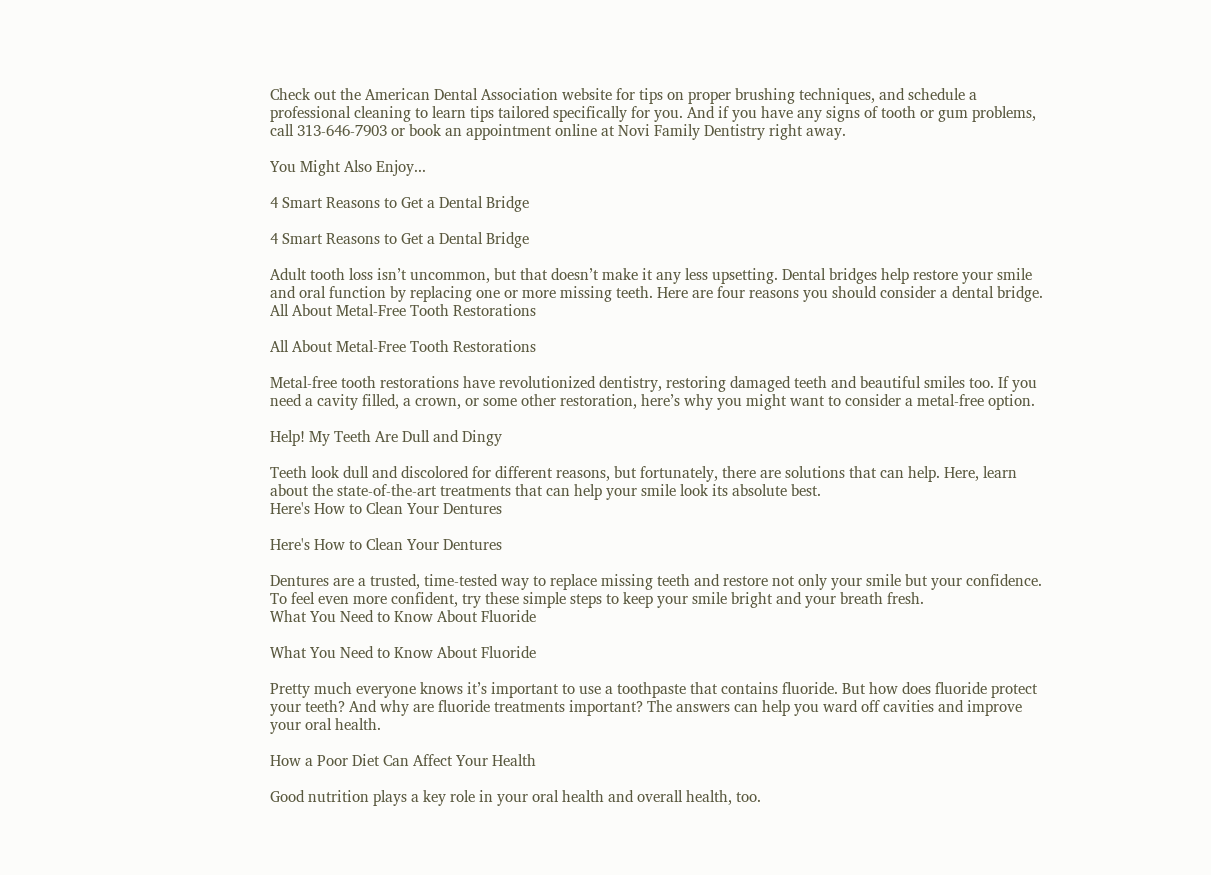Check out the American Dental Association website for tips on proper brushing techniques, and schedule a professional cleaning to learn tips tailored specifically for you. And if you have any signs of tooth or gum problems, call 313-646-7903 or book an appointment online at Novi Family Dentistry right away.

You Might Also Enjoy...

4 Smart Reasons to Get a Dental Bridge

4 Smart Reasons to Get a Dental Bridge

Adult tooth loss isn’t uncommon, but that doesn’t make it any less upsetting. Dental bridges help restore your smile and oral function by replacing one or more missing teeth. Here are four reasons you should consider a dental bridge.
All About Metal-Free Tooth Restorations

All About Metal-Free Tooth Restorations

Metal-free tooth restorations have revolutionized dentistry, restoring damaged teeth and beautiful smiles too. If you need a cavity filled, a crown, or some other restoration, here’s why you might want to consider a metal-free option.

Help! My Teeth Are Dull and Dingy

Teeth look dull and discolored for different reasons, but fortunately, there are solutions that can help. Here, learn about the state-of-the-art treatments that can help your smile look its absolute best.
Here's How to Clean Your Dentures

Here's How to Clean Your Dentures

Dentures are a trusted, time-tested way to replace missing teeth and restore not only your smile but your confidence. To feel even more confident, try these simple steps to keep your smile bright and your breath fresh.
What You Need to Know About Fluoride

What You Need to Know About Fluoride

Pretty much everyone knows it’s important to use a toothpaste that contains fluoride. But how does fluoride protect your teeth? And why are fluoride treatments important? The answers can help you ward off cavities and improve your oral health.

How a Poor Diet Can Affect Your Health

Good nutrition plays a key role in your oral health and overall health, too.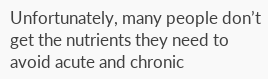Unfortunately, many people don’t get the nutrients they need to avoid acute and chronic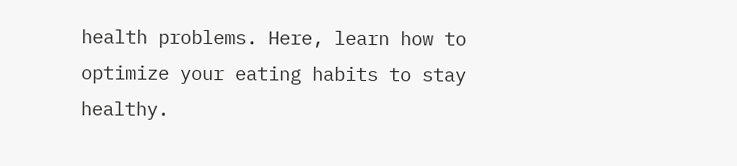health problems. Here, learn how to optimize your eating habits to stay healthy.